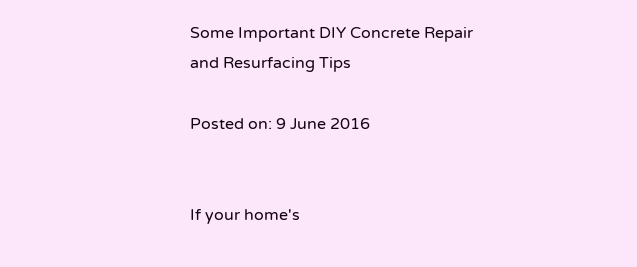Some Important DIY Concrete Repair and Resurfacing Tips

Posted on: 9 June 2016


If your home's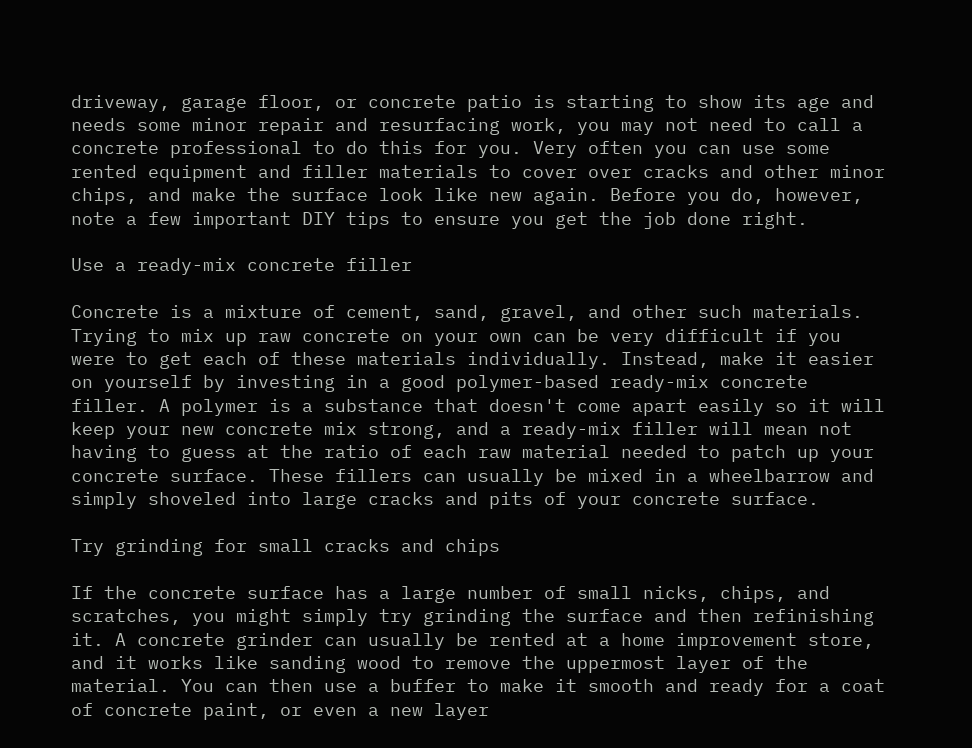driveway, garage floor, or concrete patio is starting to show its age and needs some minor repair and resurfacing work, you may not need to call a concrete professional to do this for you. Very often you can use some rented equipment and filler materials to cover over cracks and other minor chips, and make the surface look like new again. Before you do, however, note a few important DIY tips to ensure you get the job done right.

Use a ready-mix concrete filler

Concrete is a mixture of cement, sand, gravel, and other such materials. Trying to mix up raw concrete on your own can be very difficult if you were to get each of these materials individually. Instead, make it easier on yourself by investing in a good polymer-based ready-mix concrete filler. A polymer is a substance that doesn't come apart easily so it will keep your new concrete mix strong, and a ready-mix filler will mean not having to guess at the ratio of each raw material needed to patch up your concrete surface. These fillers can usually be mixed in a wheelbarrow and simply shoveled into large cracks and pits of your concrete surface.

Try grinding for small cracks and chips

If the concrete surface has a large number of small nicks, chips, and scratches, you might simply try grinding the surface and then refinishing it. A concrete grinder can usually be rented at a home improvement store, and it works like sanding wood to remove the uppermost layer of the material. You can then use a buffer to make it smooth and ready for a coat of concrete paint, or even a new layer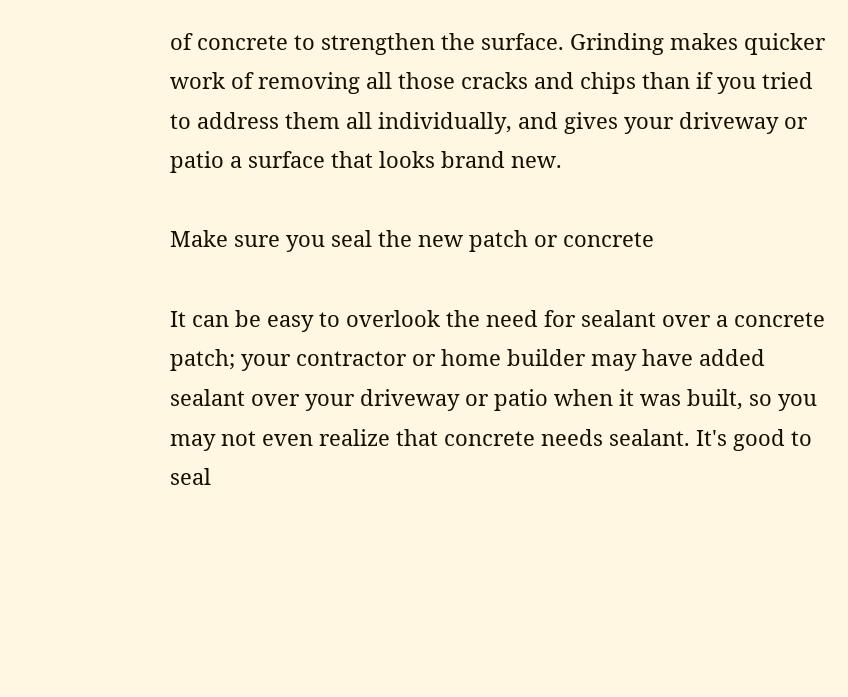of concrete to strengthen the surface. Grinding makes quicker work of removing all those cracks and chips than if you tried to address them all individually, and gives your driveway or patio a surface that looks brand new.

Make sure you seal the new patch or concrete

It can be easy to overlook the need for sealant over a concrete patch; your contractor or home builder may have added sealant over your driveway or patio when it was built, so you may not even realize that concrete needs sealant. It's good to seal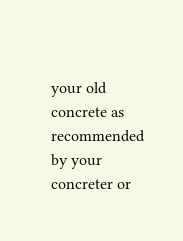your old concrete as recommended by your concreter or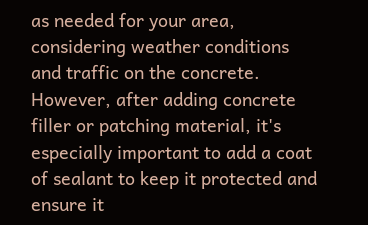as needed for your area, considering weather conditions and traffic on the concrete. However, after adding concrete filler or patching material, it's especially important to add a coat of sealant to keep it protected and ensure it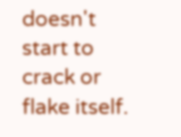doesn't start to crack or flake itself.